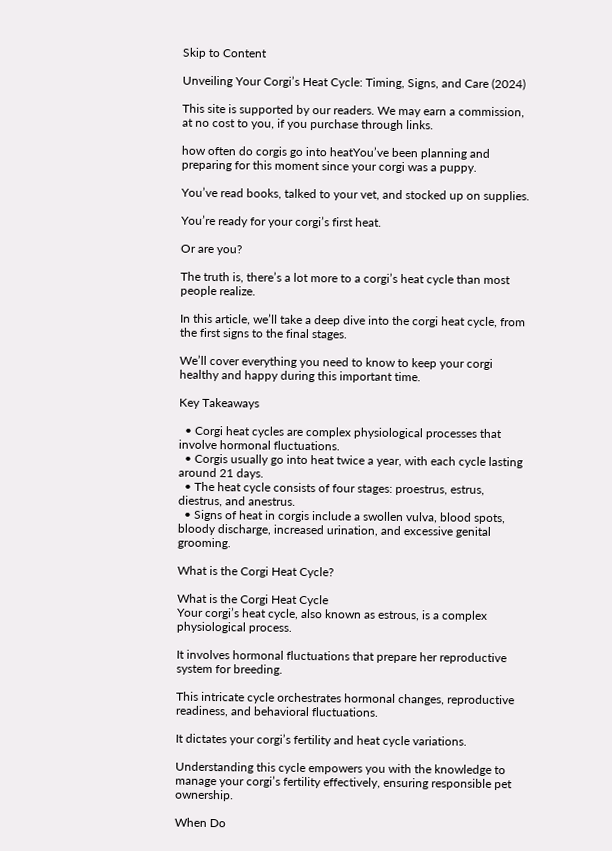Skip to Content

Unveiling Your Corgi’s Heat Cycle: Timing, Signs, and Care (2024)

This site is supported by our readers. We may earn a commission, at no cost to you, if you purchase through links.

how often do corgis go into heatYou’ve been planning and preparing for this moment since your corgi was a puppy.

You’ve read books, talked to your vet, and stocked up on supplies.

You’re ready for your corgi’s first heat.

Or are you?

The truth is, there’s a lot more to a corgi’s heat cycle than most people realize.

In this article, we’ll take a deep dive into the corgi heat cycle, from the first signs to the final stages.

We’ll cover everything you need to know to keep your corgi healthy and happy during this important time.

Key Takeaways

  • Corgi heat cycles are complex physiological processes that involve hormonal fluctuations.
  • Corgis usually go into heat twice a year, with each cycle lasting around 21 days.
  • The heat cycle consists of four stages: proestrus, estrus, diestrus, and anestrus.
  • Signs of heat in corgis include a swollen vulva, blood spots, bloody discharge, increased urination, and excessive genital grooming.

What is the Corgi Heat Cycle?

What is the Corgi Heat Cycle
Your corgi’s heat cycle, also known as estrous, is a complex physiological process.

It involves hormonal fluctuations that prepare her reproductive system for breeding.

This intricate cycle orchestrates hormonal changes, reproductive readiness, and behavioral fluctuations.

It dictates your corgi’s fertility and heat cycle variations.

Understanding this cycle empowers you with the knowledge to manage your corgi’s fertility effectively, ensuring responsible pet ownership.

When Do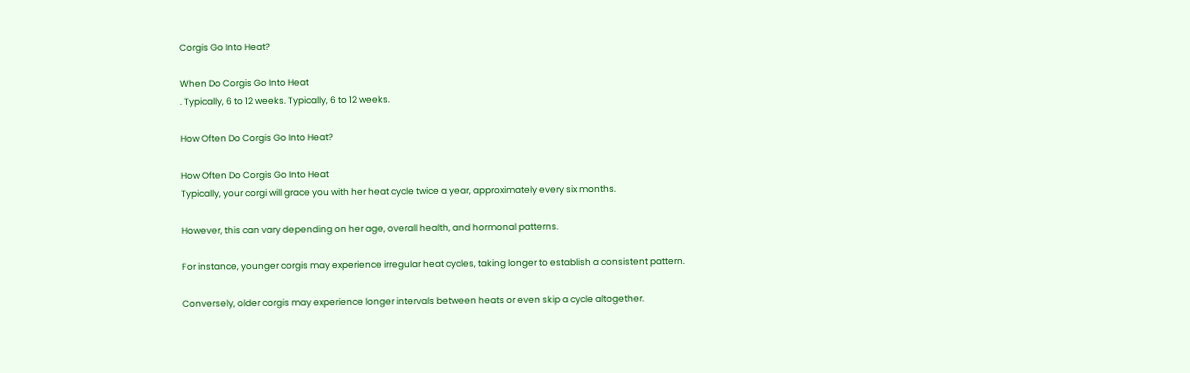Corgis Go Into Heat?

When Do Corgis Go Into Heat
. Typically, 6 to 12 weeks. Typically, 6 to 12 weeks.

How Often Do Corgis Go Into Heat?

How Often Do Corgis Go Into Heat
Typically, your corgi will grace you with her heat cycle twice a year, approximately every six months.

However, this can vary depending on her age, overall health, and hormonal patterns.

For instance, younger corgis may experience irregular heat cycles, taking longer to establish a consistent pattern.

Conversely, older corgis may experience longer intervals between heats or even skip a cycle altogether.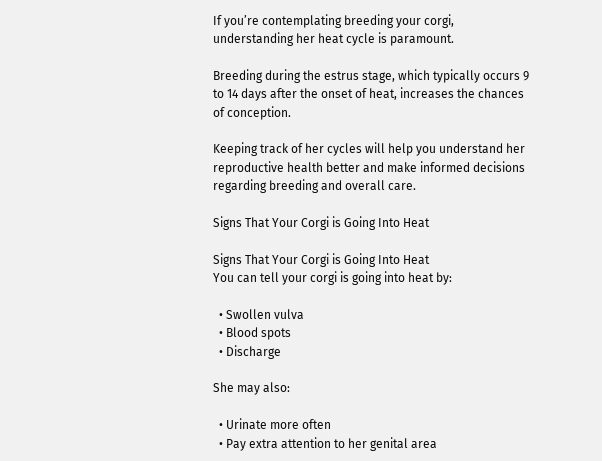If you’re contemplating breeding your corgi, understanding her heat cycle is paramount.

Breeding during the estrus stage, which typically occurs 9 to 14 days after the onset of heat, increases the chances of conception.

Keeping track of her cycles will help you understand her reproductive health better and make informed decisions regarding breeding and overall care.

Signs That Your Corgi is Going Into Heat

Signs That Your Corgi is Going Into Heat
You can tell your corgi is going into heat by:

  • Swollen vulva
  • Blood spots
  • Discharge

She may also:

  • Urinate more often
  • Pay extra attention to her genital area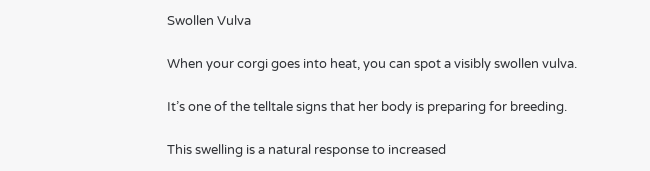Swollen Vulva

When your corgi goes into heat, you can spot a visibly swollen vulva.

It’s one of the telltale signs that her body is preparing for breeding.

This swelling is a natural response to increased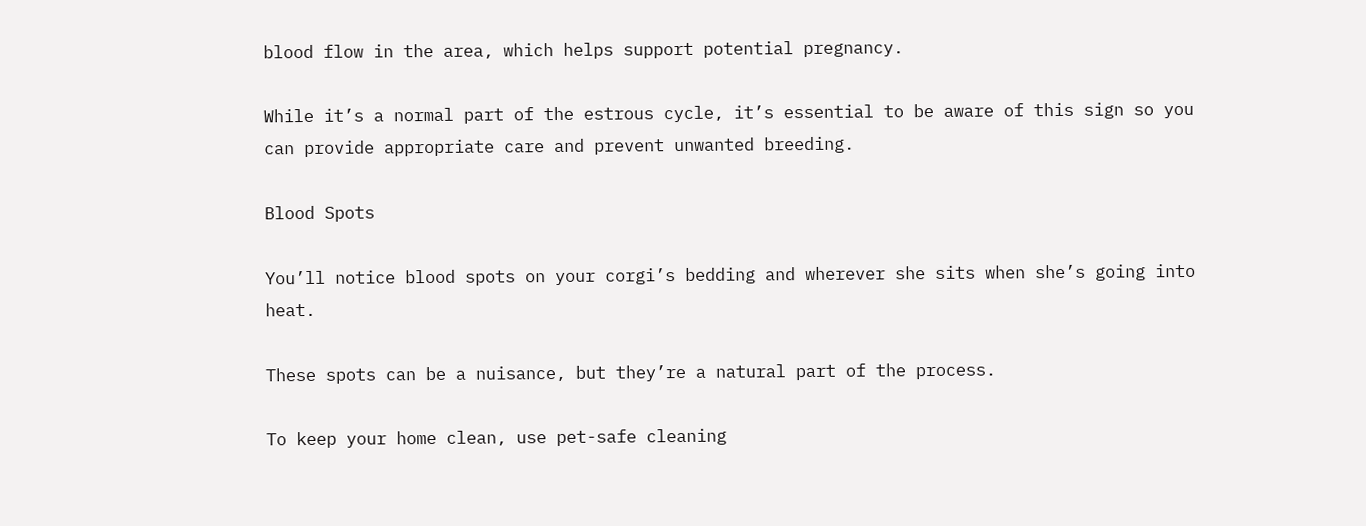blood flow in the area, which helps support potential pregnancy.

While it’s a normal part of the estrous cycle, it’s essential to be aware of this sign so you can provide appropriate care and prevent unwanted breeding.

Blood Spots

You’ll notice blood spots on your corgi’s bedding and wherever she sits when she’s going into heat.

These spots can be a nuisance, but they’re a natural part of the process.

To keep your home clean, use pet-safe cleaning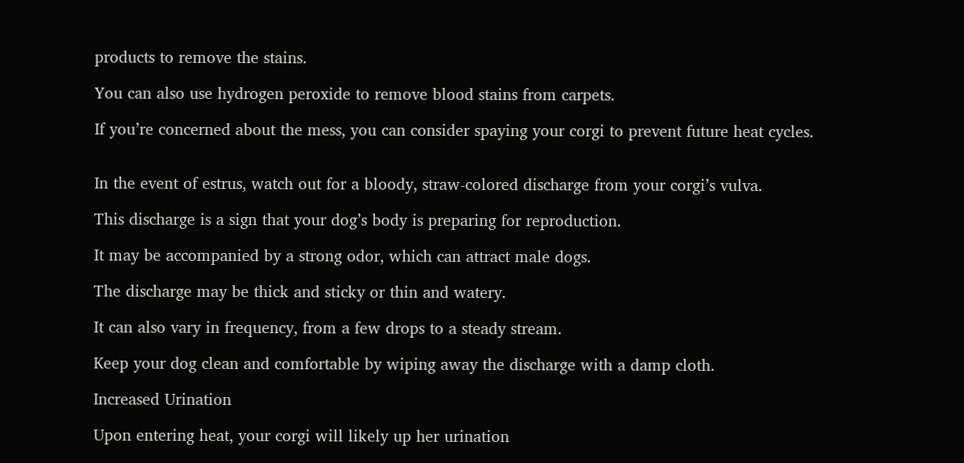products to remove the stains.

You can also use hydrogen peroxide to remove blood stains from carpets.

If you’re concerned about the mess, you can consider spaying your corgi to prevent future heat cycles.


In the event of estrus, watch out for a bloody, straw-colored discharge from your corgi’s vulva.

This discharge is a sign that your dog’s body is preparing for reproduction.

It may be accompanied by a strong odor, which can attract male dogs.

The discharge may be thick and sticky or thin and watery.

It can also vary in frequency, from a few drops to a steady stream.

Keep your dog clean and comfortable by wiping away the discharge with a damp cloth.

Increased Urination

Upon entering heat, your corgi will likely up her urination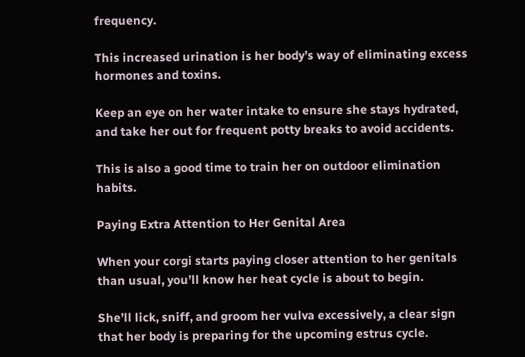frequency.

This increased urination is her body’s way of eliminating excess hormones and toxins.

Keep an eye on her water intake to ensure she stays hydrated, and take her out for frequent potty breaks to avoid accidents.

This is also a good time to train her on outdoor elimination habits.

Paying Extra Attention to Her Genital Area

When your corgi starts paying closer attention to her genitals than usual, you’ll know her heat cycle is about to begin.

She’ll lick, sniff, and groom her vulva excessively, a clear sign that her body is preparing for the upcoming estrus cycle.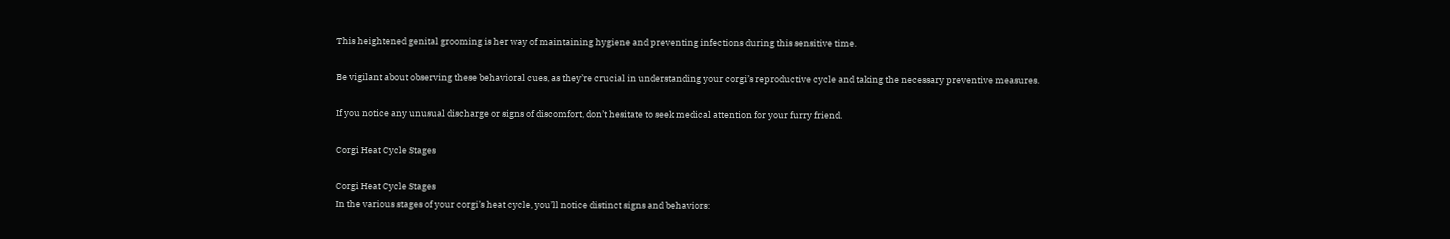This heightened genital grooming is her way of maintaining hygiene and preventing infections during this sensitive time.

Be vigilant about observing these behavioral cues, as they’re crucial in understanding your corgi’s reproductive cycle and taking the necessary preventive measures.

If you notice any unusual discharge or signs of discomfort, don’t hesitate to seek medical attention for your furry friend.

Corgi Heat Cycle Stages

Corgi Heat Cycle Stages
In the various stages of your corgi’s heat cycle, you’ll notice distinct signs and behaviors: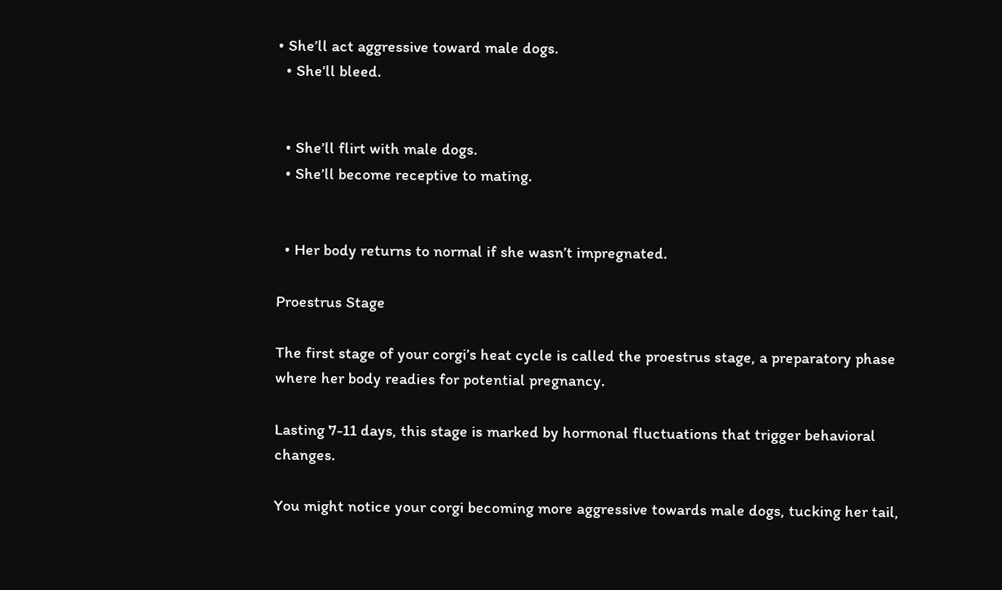• She’ll act aggressive toward male dogs.
  • She’ll bleed.


  • She’ll flirt with male dogs.
  • She’ll become receptive to mating.


  • Her body returns to normal if she wasn’t impregnated.

Proestrus Stage

The first stage of your corgi’s heat cycle is called the proestrus stage, a preparatory phase where her body readies for potential pregnancy.

Lasting 7-11 days, this stage is marked by hormonal fluctuations that trigger behavioral changes.

You might notice your corgi becoming more aggressive towards male dogs, tucking her tail,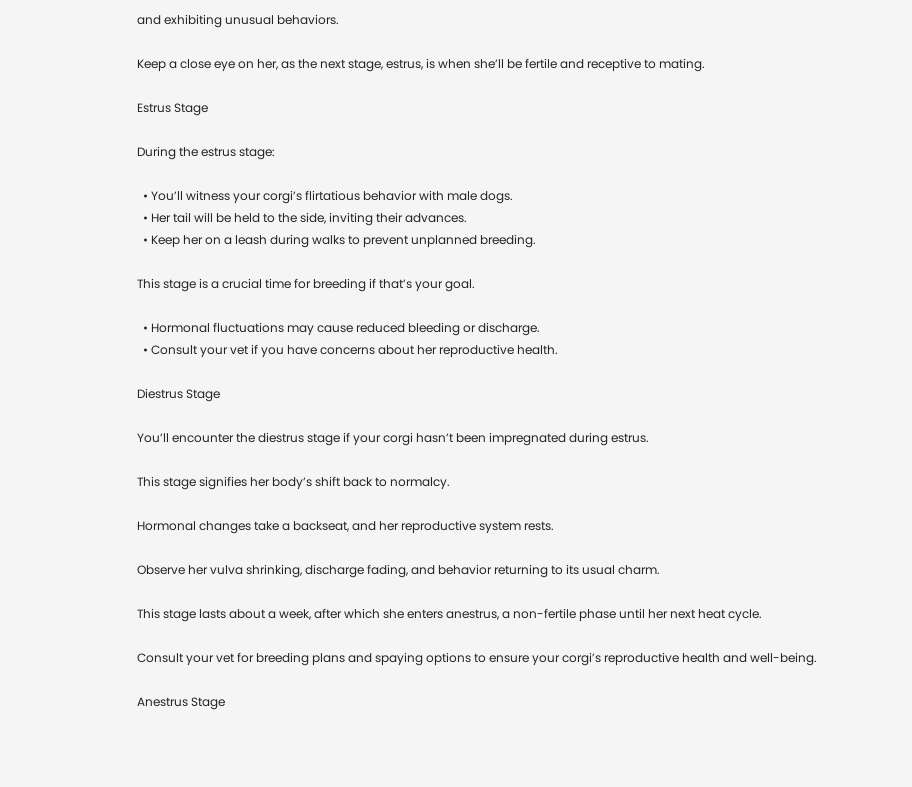and exhibiting unusual behaviors.

Keep a close eye on her, as the next stage, estrus, is when she’ll be fertile and receptive to mating.

Estrus Stage

During the estrus stage:

  • You’ll witness your corgi’s flirtatious behavior with male dogs.
  • Her tail will be held to the side, inviting their advances.
  • Keep her on a leash during walks to prevent unplanned breeding.

This stage is a crucial time for breeding if that’s your goal.

  • Hormonal fluctuations may cause reduced bleeding or discharge.
  • Consult your vet if you have concerns about her reproductive health.

Diestrus Stage

You’ll encounter the diestrus stage if your corgi hasn’t been impregnated during estrus.

This stage signifies her body’s shift back to normalcy.

Hormonal changes take a backseat, and her reproductive system rests.

Observe her vulva shrinking, discharge fading, and behavior returning to its usual charm.

This stage lasts about a week, after which she enters anestrus, a non-fertile phase until her next heat cycle.

Consult your vet for breeding plans and spaying options to ensure your corgi’s reproductive health and well-being.

Anestrus Stage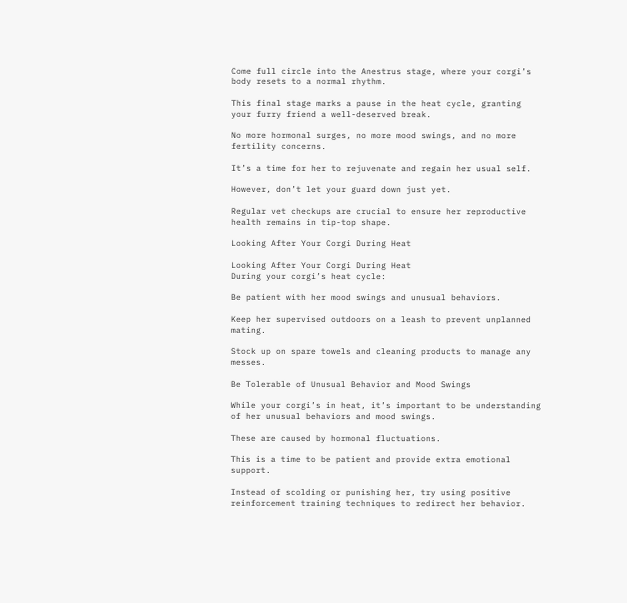Come full circle into the Anestrus stage, where your corgi’s body resets to a normal rhythm.

This final stage marks a pause in the heat cycle, granting your furry friend a well-deserved break.

No more hormonal surges, no more mood swings, and no more fertility concerns.

It’s a time for her to rejuvenate and regain her usual self.

However, don’t let your guard down just yet.

Regular vet checkups are crucial to ensure her reproductive health remains in tip-top shape.

Looking After Your Corgi During Heat

Looking After Your Corgi During Heat
During your corgi’s heat cycle:

Be patient with her mood swings and unusual behaviors.

Keep her supervised outdoors on a leash to prevent unplanned mating.

Stock up on spare towels and cleaning products to manage any messes.

Be Tolerable of Unusual Behavior and Mood Swings

While your corgi’s in heat, it’s important to be understanding of her unusual behaviors and mood swings.

These are caused by hormonal fluctuations.

This is a time to be patient and provide extra emotional support.

Instead of scolding or punishing her, try using positive reinforcement training techniques to redirect her behavior.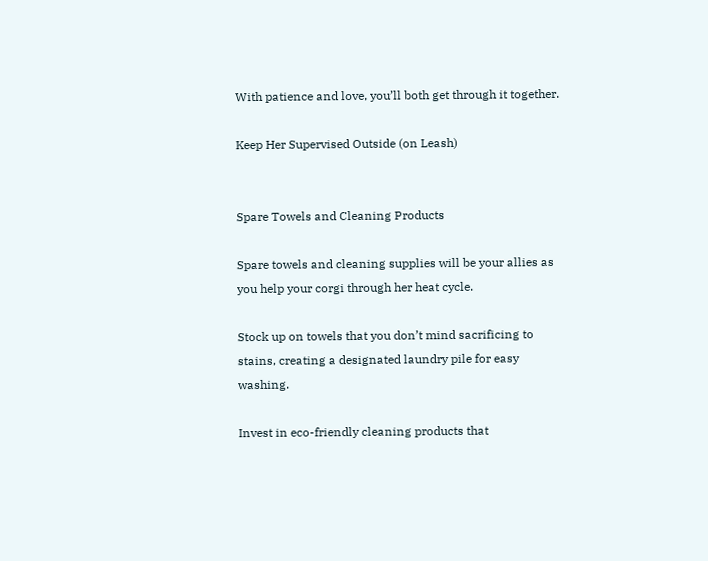With patience and love, you’ll both get through it together.

Keep Her Supervised Outside (on Leash)


Spare Towels and Cleaning Products

Spare towels and cleaning supplies will be your allies as you help your corgi through her heat cycle.

Stock up on towels that you don’t mind sacrificing to stains, creating a designated laundry pile for easy washing.

Invest in eco-friendly cleaning products that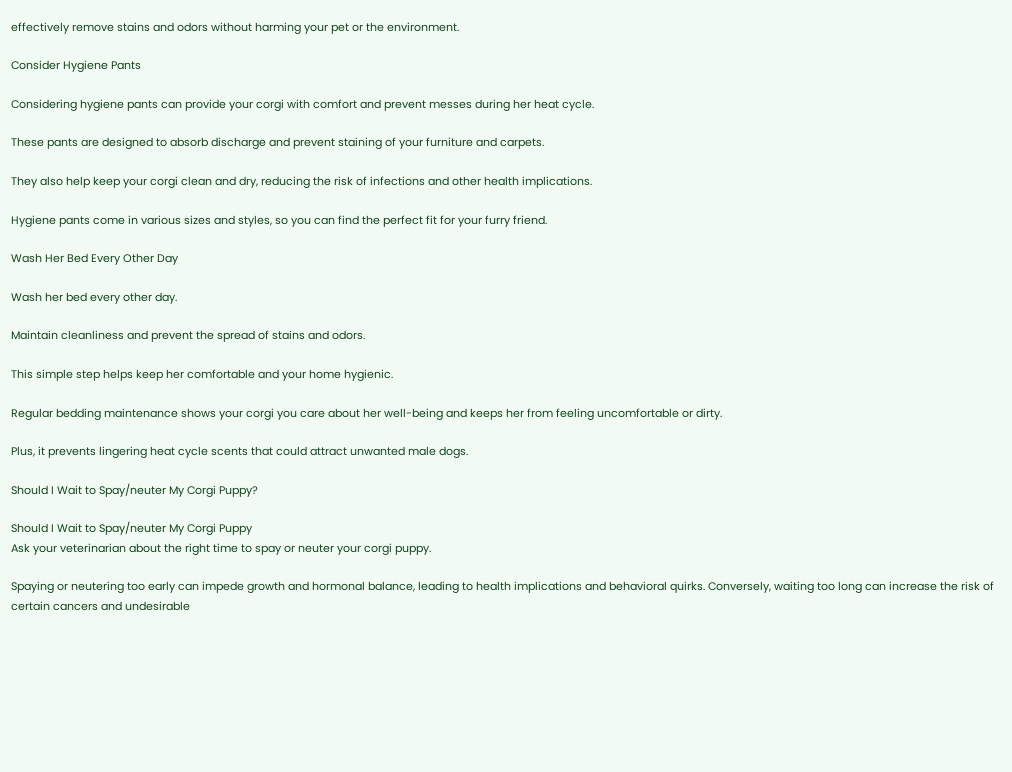effectively remove stains and odors without harming your pet or the environment.

Consider Hygiene Pants

Considering hygiene pants can provide your corgi with comfort and prevent messes during her heat cycle.

These pants are designed to absorb discharge and prevent staining of your furniture and carpets.

They also help keep your corgi clean and dry, reducing the risk of infections and other health implications.

Hygiene pants come in various sizes and styles, so you can find the perfect fit for your furry friend.

Wash Her Bed Every Other Day

Wash her bed every other day.

Maintain cleanliness and prevent the spread of stains and odors.

This simple step helps keep her comfortable and your home hygienic.

Regular bedding maintenance shows your corgi you care about her well-being and keeps her from feeling uncomfortable or dirty.

Plus, it prevents lingering heat cycle scents that could attract unwanted male dogs.

Should I Wait to Spay/neuter My Corgi Puppy?

Should I Wait to Spay/neuter My Corgi Puppy
Ask your veterinarian about the right time to spay or neuter your corgi puppy.

Spaying or neutering too early can impede growth and hormonal balance, leading to health implications and behavioral quirks. Conversely, waiting too long can increase the risk of certain cancers and undesirable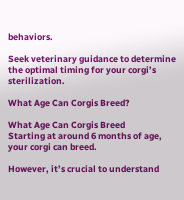behaviors.

Seek veterinary guidance to determine the optimal timing for your corgi’s sterilization.

What Age Can Corgis Breed?

What Age Can Corgis Breed
Starting at around 6 months of age, your corgi can breed.

However, it’s crucial to understand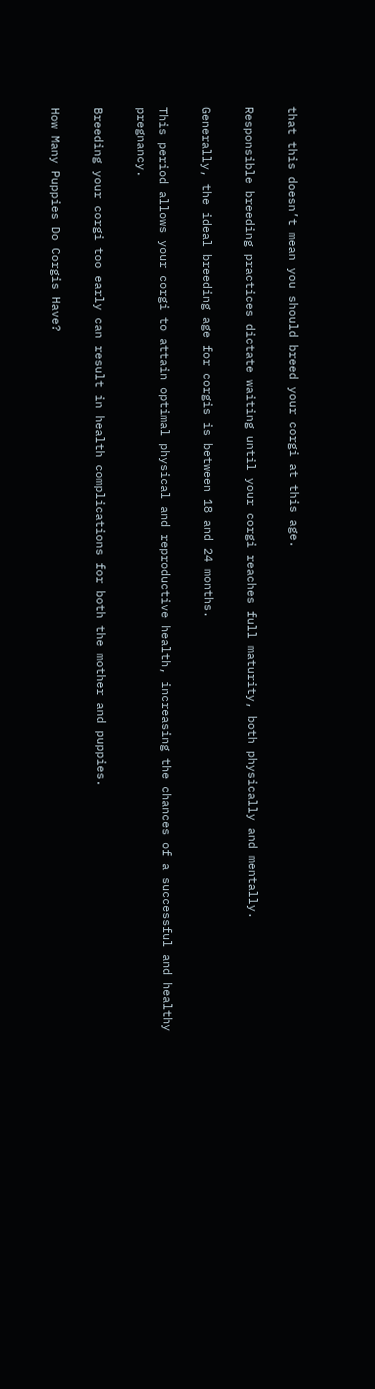that this doesn’t mean you should breed your corgi at this age.

Responsible breeding practices dictate waiting until your corgi reaches full maturity, both physically and mentally.

Generally, the ideal breeding age for corgis is between 18 and 24 months.

This period allows your corgi to attain optimal physical and reproductive health, increasing the chances of a successful and healthy pregnancy.

Breeding your corgi too early can result in health complications for both the mother and puppies.

How Many Puppies Do Corgis Have?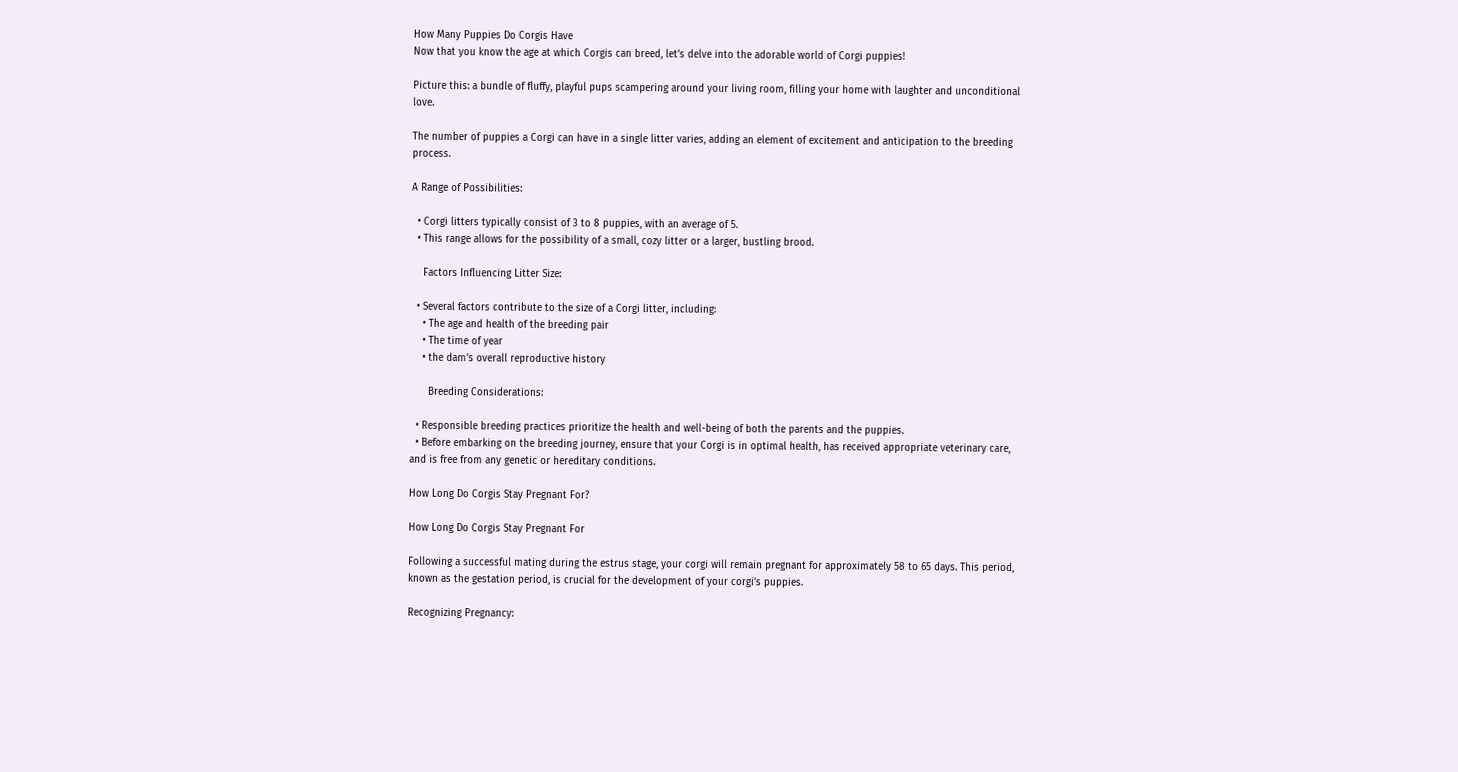How Many Puppies Do Corgis Have
Now that you know the age at which Corgis can breed, let’s delve into the adorable world of Corgi puppies!

Picture this: a bundle of fluffy, playful pups scampering around your living room, filling your home with laughter and unconditional love.

The number of puppies a Corgi can have in a single litter varies, adding an element of excitement and anticipation to the breeding process.

A Range of Possibilities:

  • Corgi litters typically consist of 3 to 8 puppies, with an average of 5.
  • This range allows for the possibility of a small, cozy litter or a larger, bustling brood.

    Factors Influencing Litter Size:

  • Several factors contribute to the size of a Corgi litter, including:
    • The age and health of the breeding pair
    • The time of year
    • the dam’s overall reproductive history

      Breeding Considerations:

  • Responsible breeding practices prioritize the health and well-being of both the parents and the puppies.
  • Before embarking on the breeding journey, ensure that your Corgi is in optimal health, has received appropriate veterinary care, and is free from any genetic or hereditary conditions.

How Long Do Corgis Stay Pregnant For?

How Long Do Corgis Stay Pregnant For

Following a successful mating during the estrus stage, your corgi will remain pregnant for approximately 58 to 65 days. This period, known as the gestation period, is crucial for the development of your corgi’s puppies.

Recognizing Pregnancy: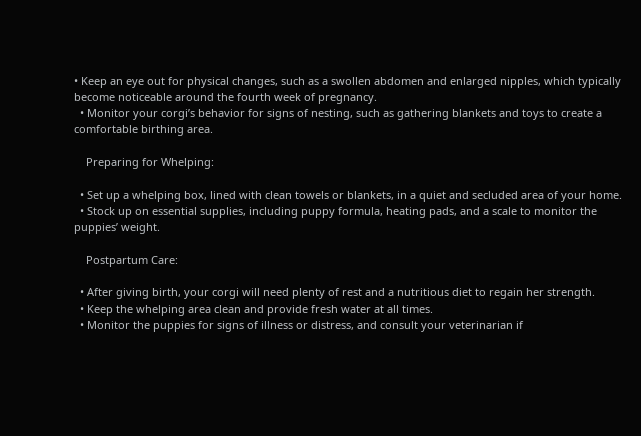• Keep an eye out for physical changes, such as a swollen abdomen and enlarged nipples, which typically become noticeable around the fourth week of pregnancy.
  • Monitor your corgi’s behavior for signs of nesting, such as gathering blankets and toys to create a comfortable birthing area.

    Preparing for Whelping:

  • Set up a whelping box, lined with clean towels or blankets, in a quiet and secluded area of your home.
  • Stock up on essential supplies, including puppy formula, heating pads, and a scale to monitor the puppies’ weight.

    Postpartum Care:

  • After giving birth, your corgi will need plenty of rest and a nutritious diet to regain her strength.
  • Keep the whelping area clean and provide fresh water at all times.
  • Monitor the puppies for signs of illness or distress, and consult your veterinarian if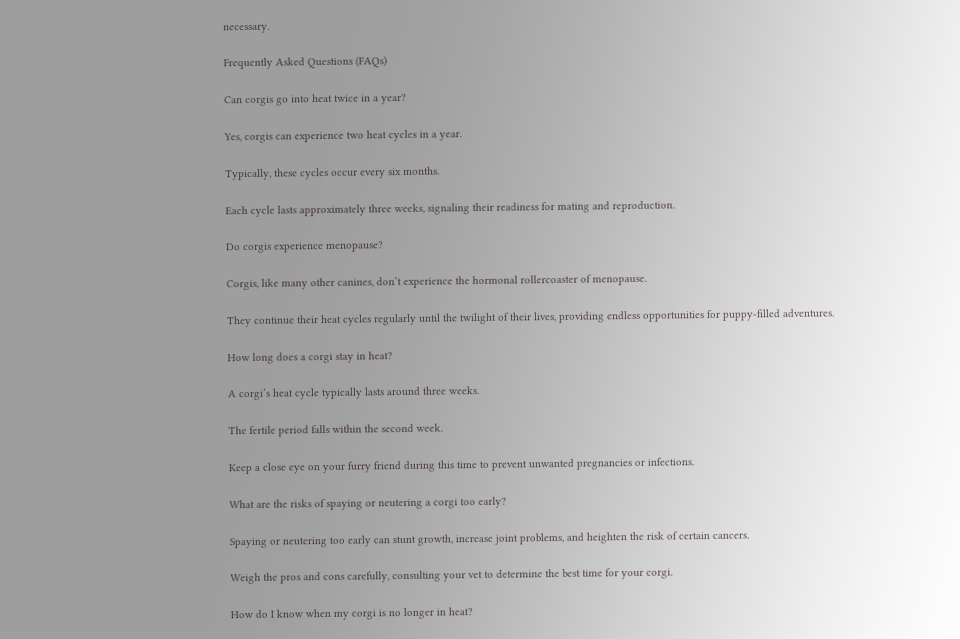necessary.

Frequently Asked Questions (FAQs)

Can corgis go into heat twice in a year?

Yes, corgis can experience two heat cycles in a year.

Typically, these cycles occur every six months.

Each cycle lasts approximately three weeks, signaling their readiness for mating and reproduction.

Do corgis experience menopause?

Corgis, like many other canines, don’t experience the hormonal rollercoaster of menopause.

They continue their heat cycles regularly until the twilight of their lives, providing endless opportunities for puppy-filled adventures.

How long does a corgi stay in heat?

A corgi’s heat cycle typically lasts around three weeks.

The fertile period falls within the second week.

Keep a close eye on your furry friend during this time to prevent unwanted pregnancies or infections.

What are the risks of spaying or neutering a corgi too early?

Spaying or neutering too early can stunt growth, increase joint problems, and heighten the risk of certain cancers.

Weigh the pros and cons carefully, consulting your vet to determine the best time for your corgi.

How do I know when my corgi is no longer in heat?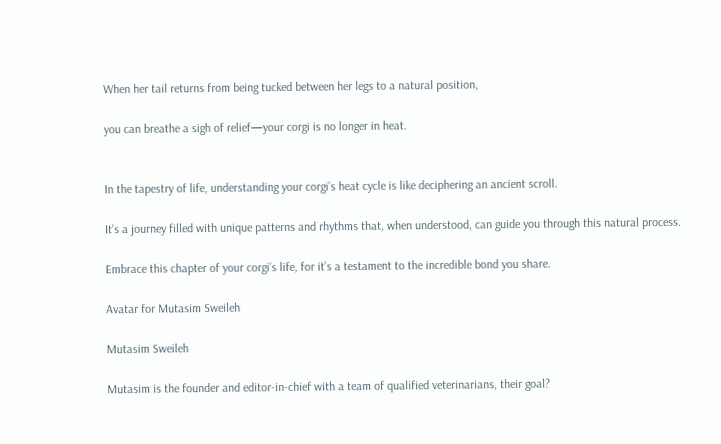When her tail returns from being tucked between her legs to a natural position,

you can breathe a sigh of relief—your corgi is no longer in heat.


In the tapestry of life, understanding your corgi’s heat cycle is like deciphering an ancient scroll.

It’s a journey filled with unique patterns and rhythms that, when understood, can guide you through this natural process.

Embrace this chapter of your corgi’s life, for it’s a testament to the incredible bond you share.

Avatar for Mutasim Sweileh

Mutasim Sweileh

Mutasim is the founder and editor-in-chief with a team of qualified veterinarians, their goal?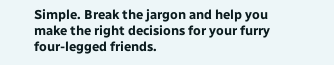Simple. Break the jargon and help you make the right decisions for your furry four-legged friends.